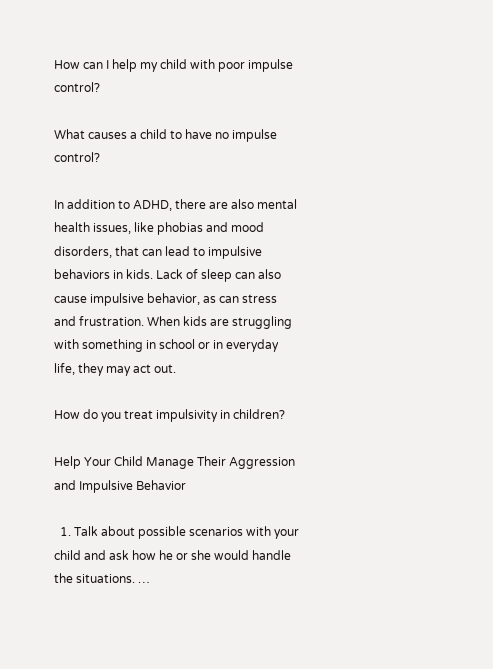How can I help my child with poor impulse control?

What causes a child to have no impulse control?

In addition to ADHD, there are also mental health issues, like phobias and mood disorders, that can lead to impulsive behaviors in kids. Lack of sleep can also cause impulsive behavior, as can stress and frustration. When kids are struggling with something in school or in everyday life, they may act out.

How do you treat impulsivity in children?

Help Your Child Manage Their Aggression and Impulsive Behavior

  1. Talk about possible scenarios with your child and ask how he or she would handle the situations. …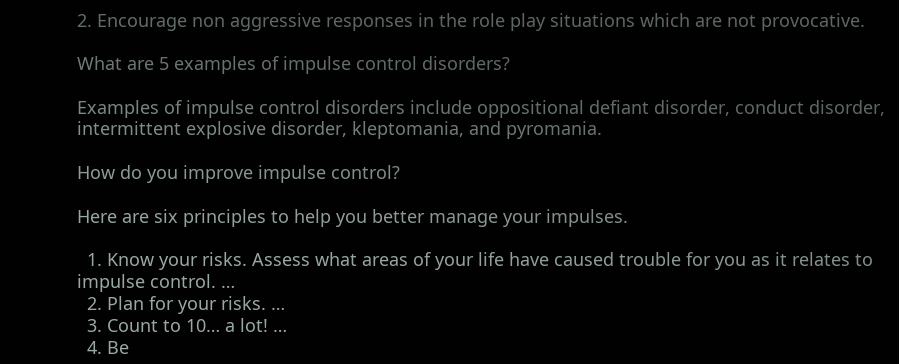2. Encourage non aggressive responses in the role play situations which are not provocative.

What are 5 examples of impulse control disorders?

Examples of impulse control disorders include oppositional defiant disorder, conduct disorder, intermittent explosive disorder, kleptomania, and pyromania.

How do you improve impulse control?

Here are six principles to help you better manage your impulses.

  1. Know your risks. Assess what areas of your life have caused trouble for you as it relates to impulse control. …
  2. Plan for your risks. …
  3. Count to 10… a lot! …
  4. Be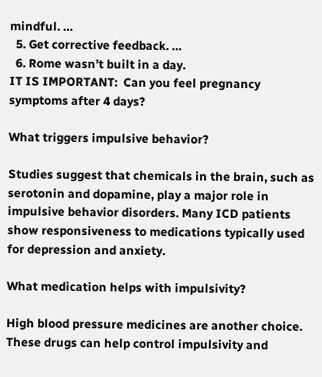mindful. …
  5. Get corrective feedback. …
  6. Rome wasn’t built in a day.
IT IS IMPORTANT:  Can you feel pregnancy symptoms after 4 days?

What triggers impulsive behavior?

Studies suggest that chemicals in the brain, such as serotonin and dopamine, play a major role in impulsive behavior disorders. Many ICD patients show responsiveness to medications typically used for depression and anxiety.

What medication helps with impulsivity?

High blood pressure medicines are another choice. These drugs can help control impulsivity and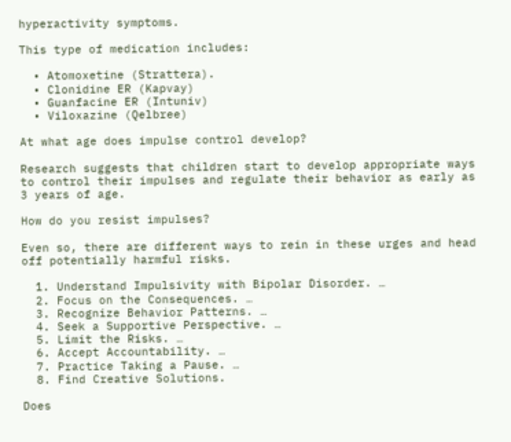hyperactivity symptoms.

This type of medication includes:

  • Atomoxetine (Strattera).
  • Clonidine ER (Kapvay)
  • Guanfacine ER (Intuniv)
  • Viloxazine (Qelbree)

At what age does impulse control develop?

Research suggests that children start to develop appropriate ways to control their impulses and regulate their behavior as early as 3 years of age.

How do you resist impulses?

Even so, there are different ways to rein in these urges and head off potentially harmful risks.

  1. Understand Impulsivity with Bipolar Disorder. …
  2. Focus on the Consequences. …
  3. Recognize Behavior Patterns. …
  4. Seek a Supportive Perspective. …
  5. Limit the Risks. …
  6. Accept Accountability. …
  7. Practice Taking a Pause. …
  8. Find Creative Solutions.

Does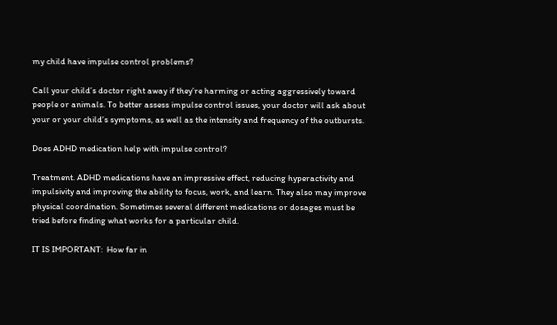my child have impulse control problems?

Call your child’s doctor right away if they’re harming or acting aggressively toward people or animals. To better assess impulse control issues, your doctor will ask about your or your child’s symptoms, as well as the intensity and frequency of the outbursts.

Does ADHD medication help with impulse control?

Treatment. ADHD medications have an impressive effect, reducing hyperactivity and impulsivity and improving the ability to focus, work, and learn. They also may improve physical coordination. Sometimes several different medications or dosages must be tried before finding what works for a particular child.

IT IS IMPORTANT:  How far in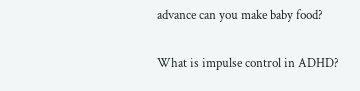advance can you make baby food?

What is impulse control in ADHD?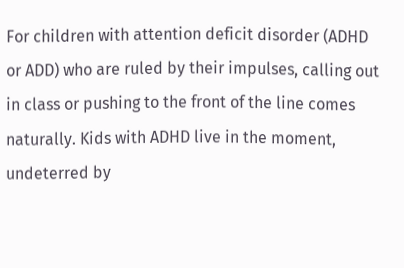For children with attention deficit disorder (ADHD or ADD) who are ruled by their impulses, calling out in class or pushing to the front of the line comes naturally. Kids with ADHD live in the moment, undeterred by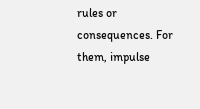rules or consequences. For them, impulse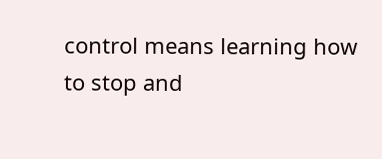control means learning how to stop and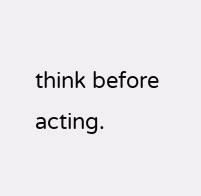think before acting.